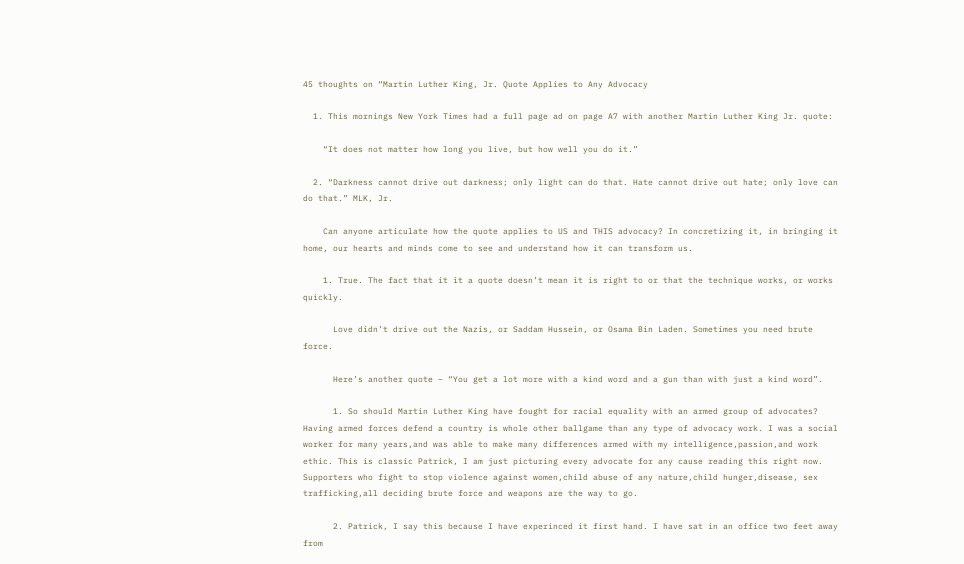45 thoughts on “Martin Luther King, Jr. Quote Applies to Any Advocacy

  1. This mornings New York Times had a full page ad on page A7 with another Martin Luther King Jr. quote:

    “It does not matter how long you live, but how well you do it.”

  2. “Darkness cannot drive out darkness; only light can do that. Hate cannot drive out hate; only love can do that.” MLK, Jr.

    Can anyone articulate how the quote applies to US and THIS advocacy? In concretizing it, in bringing it home, our hearts and minds come to see and understand how it can transform us.

    1. True. The fact that it it a quote doesn’t mean it is right to or that the technique works, or works quickly.

      Love didn’t drive out the Nazis, or Saddam Hussein, or Osama Bin Laden. Sometimes you need brute force.

      Here’s another quote – “You get a lot more with a kind word and a gun than with just a kind word”.

      1. So should Martin Luther King have fought for racial equality with an armed group of advocates? Having armed forces defend a country is whole other ballgame than any type of advocacy work. I was a social worker for many years,and was able to make many differences armed with my intelligence,passion,and work ethic. This is classic Patrick, I am just picturing every advocate for any cause reading this right now. Supporters who fight to stop violence against women,child abuse of any nature,child hunger,disease, sex trafficking,all deciding brute force and weapons are the way to go.

      2. Patrick, I say this because I have experinced it first hand. I have sat in an office two feet away from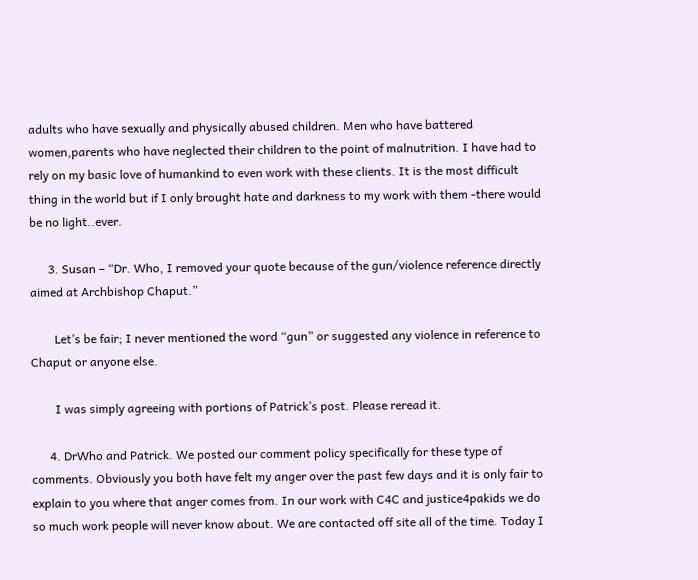adults who have sexually and physically abused children. Men who have battered women,parents who have neglected their children to the point of malnutrition. I have had to rely on my basic love of humankind to even work with these clients. It is the most difficult thing in the world but if I only brought hate and darkness to my work with them -there would be no light..ever.

      3. Susan – “Dr. Who, I removed your quote because of the gun/violence reference directly aimed at Archbishop Chaput.”

        Let’s be fair; I never mentioned the word “gun” or suggested any violence in reference to Chaput or anyone else.

        I was simply agreeing with portions of Patrick’s post. Please reread it.

      4. DrWho and Patrick. We posted our comment policy specifically for these type of comments. Obviously you both have felt my anger over the past few days and it is only fair to explain to you where that anger comes from. In our work with C4C and justice4pakids we do so much work people will never know about. We are contacted off site all of the time. Today I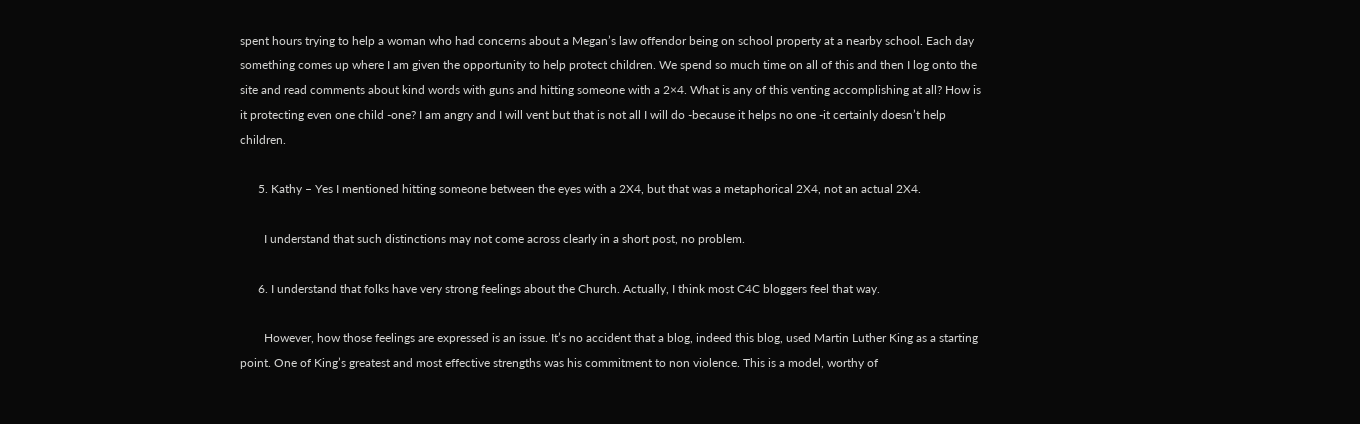spent hours trying to help a woman who had concerns about a Megan’s law offendor being on school property at a nearby school. Each day something comes up where I am given the opportunity to help protect children. We spend so much time on all of this and then I log onto the site and read comments about kind words with guns and hitting someone with a 2×4. What is any of this venting accomplishing at all? How is it protecting even one child -one? I am angry and I will vent but that is not all I will do -because it helps no one -it certainly doesn’t help children.

      5. Kathy – Yes I mentioned hitting someone between the eyes with a 2X4, but that was a metaphorical 2X4, not an actual 2X4.

        I understand that such distinctions may not come across clearly in a short post, no problem.

      6. I understand that folks have very strong feelings about the Church. Actually, I think most C4C bloggers feel that way.

        However, how those feelings are expressed is an issue. It’s no accident that a blog, indeed this blog, used Martin Luther King as a starting point. One of King’s greatest and most effective strengths was his commitment to non violence. This is a model, worthy of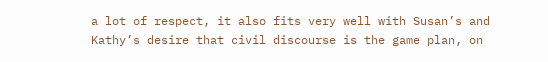a lot of respect, it also fits very well with Susan’s and Kathy’s desire that civil discourse is the game plan, on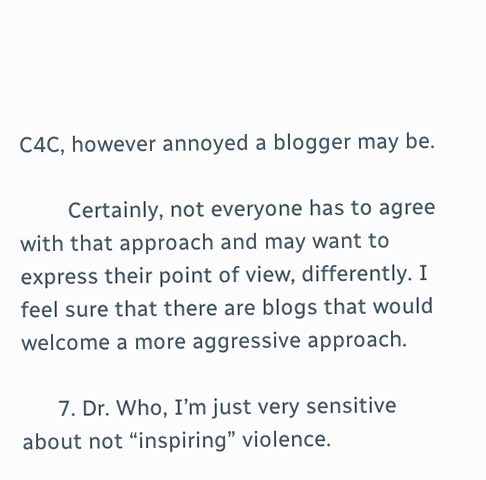C4C, however annoyed a blogger may be.

        Certainly, not everyone has to agree with that approach and may want to express their point of view, differently. I feel sure that there are blogs that would welcome a more aggressive approach.

      7. Dr. Who, I’m just very sensitive about not “inspiring” violence.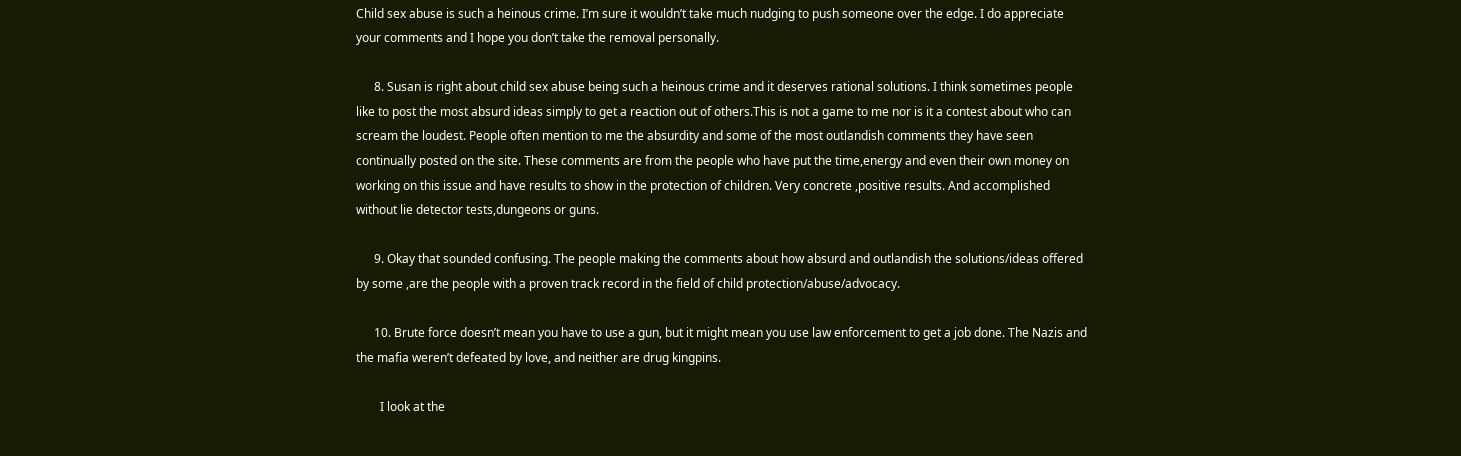Child sex abuse is such a heinous crime. I’m sure it wouldn’t take much nudging to push someone over the edge. I do appreciate your comments and I hope you don’t take the removal personally.

      8. Susan is right about child sex abuse being such a heinous crime and it deserves rational solutions. I think sometimes people like to post the most absurd ideas simply to get a reaction out of others.This is not a game to me nor is it a contest about who can scream the loudest. People often mention to me the absurdity and some of the most outlandish comments they have seen continually posted on the site. These comments are from the people who have put the time,energy and even their own money on working on this issue and have results to show in the protection of children. Very concrete ,positive results. And accomplished without lie detector tests,dungeons or guns.

      9. Okay that sounded confusing. The people making the comments about how absurd and outlandish the solutions/ideas offered by some ,are the people with a proven track record in the field of child protection/abuse/advocacy.

      10. Brute force doesn’t mean you have to use a gun, but it might mean you use law enforcement to get a job done. The Nazis and the mafia weren’t defeated by love, and neither are drug kingpins.

        I look at the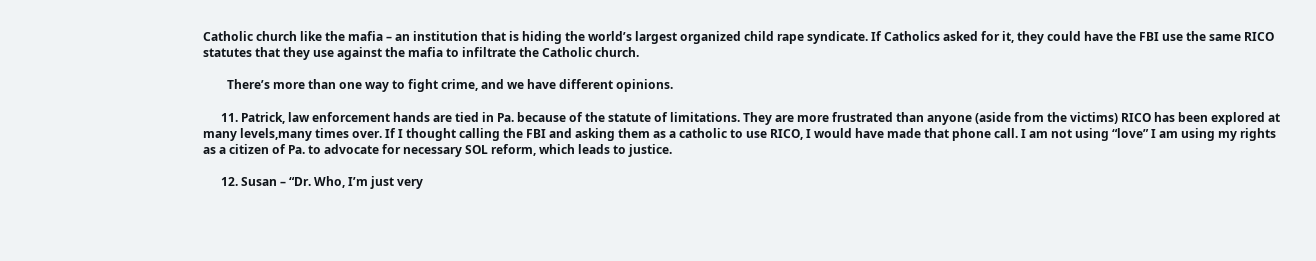Catholic church like the mafia – an institution that is hiding the world’s largest organized child rape syndicate. If Catholics asked for it, they could have the FBI use the same RICO statutes that they use against the mafia to infiltrate the Catholic church.

        There’s more than one way to fight crime, and we have different opinions.

      11. Patrick, law enforcement hands are tied in Pa. because of the statute of limitations. They are more frustrated than anyone (aside from the victims) RICO has been explored at many levels,many times over. If I thought calling the FBI and asking them as a catholic to use RICO, I would have made that phone call. I am not using “love” I am using my rights as a citizen of Pa. to advocate for necessary SOL reform, which leads to justice.

      12. Susan – “Dr. Who, I’m just very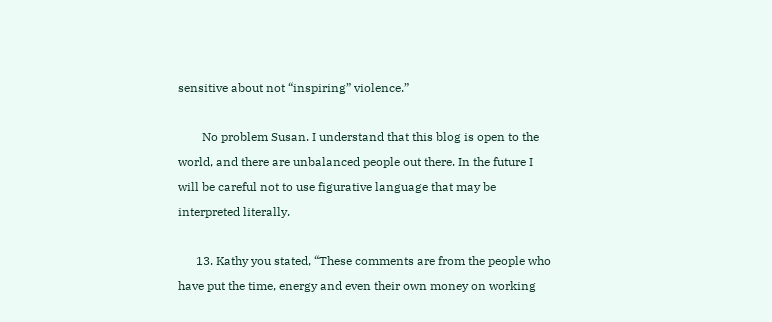sensitive about not “inspiring” violence.”

        No problem Susan. I understand that this blog is open to the world, and there are unbalanced people out there. In the future I will be careful not to use figurative language that may be interpreted literally.

      13. Kathy you stated, “These comments are from the people who have put the time, energy and even their own money on working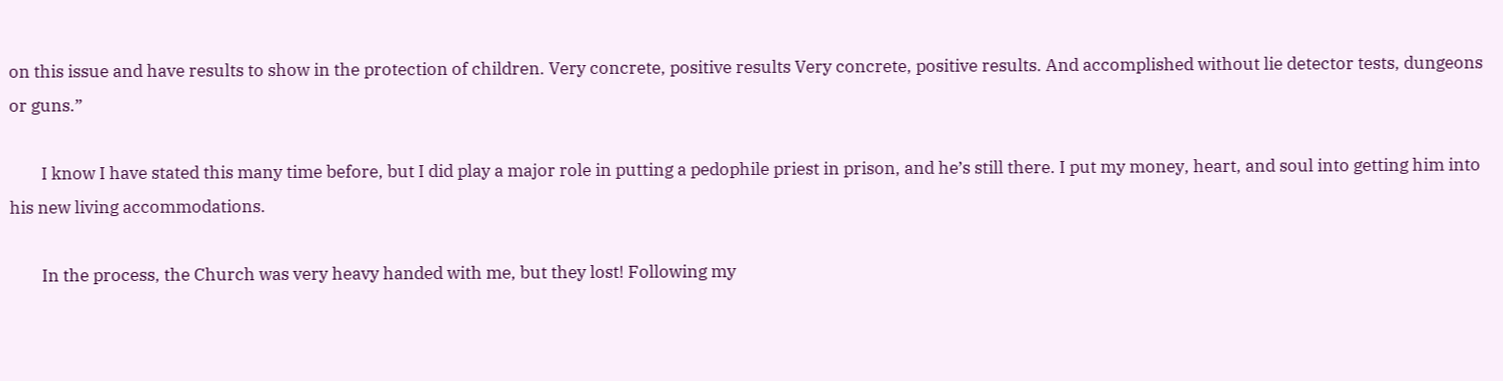on this issue and have results to show in the protection of children. Very concrete, positive results Very concrete, positive results. And accomplished without lie detector tests, dungeons or guns.”

        I know I have stated this many time before, but I did play a major role in putting a pedophile priest in prison, and he’s still there. I put my money, heart, and soul into getting him into his new living accommodations.

        In the process, the Church was very heavy handed with me, but they lost! Following my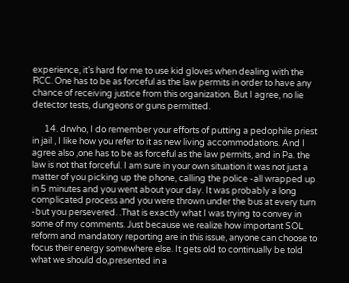experience, it’s hard for me to use kid gloves when dealing with the RCC. One has to be as forceful as the law permits in order to have any chance of receiving justice from this organization. But I agree, no lie detector tests, dungeons or guns permitted.

      14. drwho, I do remember your efforts of putting a pedophile priest in jail , I like how you refer to it as new living accommodations. And I agree also ,one has to be as forceful as the law permits, and in Pa. the law is not that forceful. I am sure in your own situation it was not just a matter of you picking up the phone, calling the police -all wrapped up in 5 minutes and you went about your day. It was probably a long complicated process and you were thrown under the bus at every turn -but you persevered. .That is exactly what I was trying to convey in some of my comments. Just because we realize how important SOL reform and mandatory reporting are in this issue, anyone can choose to focus their energy somewhere else. It gets old to continually be told what we should do,presented in a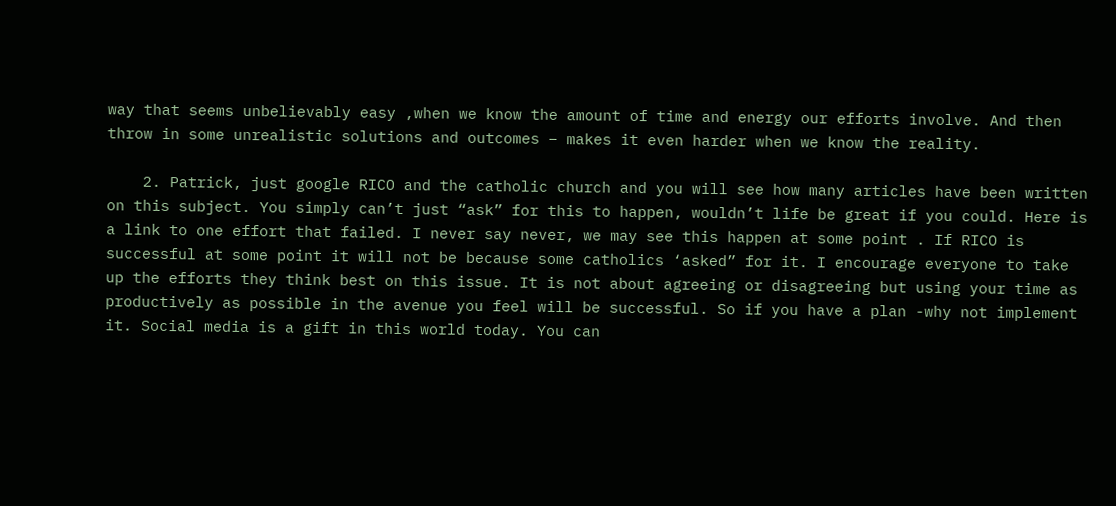way that seems unbelievably easy ,when we know the amount of time and energy our efforts involve. And then throw in some unrealistic solutions and outcomes – makes it even harder when we know the reality.

    2. Patrick, just google RICO and the catholic church and you will see how many articles have been written on this subject. You simply can’t just “ask” for this to happen, wouldn’t life be great if you could. Here is a link to one effort that failed. I never say never, we may see this happen at some point . If RICO is successful at some point it will not be because some catholics ‘asked” for it. I encourage everyone to take up the efforts they think best on this issue. It is not about agreeing or disagreeing but using your time as productively as possible in the avenue you feel will be successful. So if you have a plan -why not implement it. Social media is a gift in this world today. You can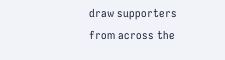draw supporters from across the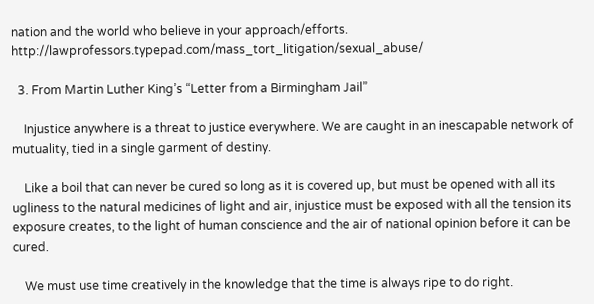nation and the world who believe in your approach/efforts. http://lawprofessors.typepad.com/mass_tort_litigation/sexual_abuse/

  3. From Martin Luther King’s “Letter from a Birmingham Jail”

    Injustice anywhere is a threat to justice everywhere. We are caught in an inescapable network of mutuality, tied in a single garment of destiny.

    Like a boil that can never be cured so long as it is covered up, but must be opened with all its ugliness to the natural medicines of light and air, injustice must be exposed with all the tension its exposure creates, to the light of human conscience and the air of national opinion before it can be cured.

    We must use time creatively in the knowledge that the time is always ripe to do right.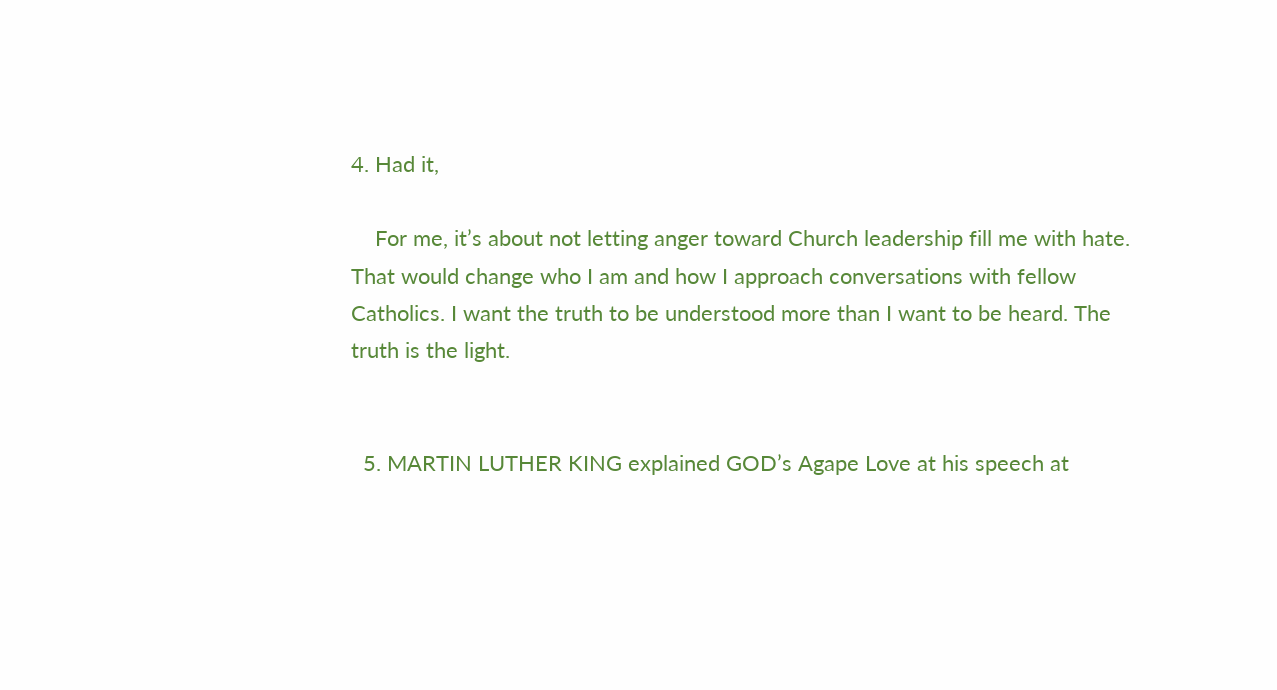4. Had it,

    For me, it’s about not letting anger toward Church leadership fill me with hate. That would change who I am and how I approach conversations with fellow Catholics. I want the truth to be understood more than I want to be heard. The truth is the light.


  5. MARTIN LUTHER KING explained GOD’s Agape Love at his speech at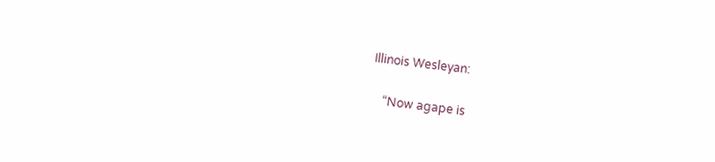Illinois Wesleyan:

    “Now agape is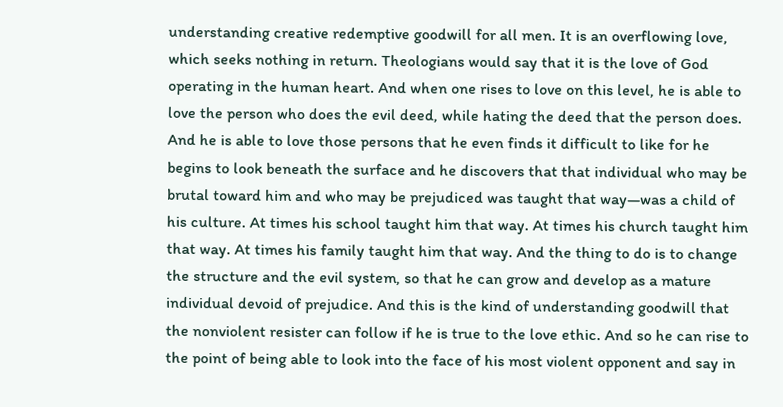understanding creative redemptive goodwill for all men. It is an overflowing love, which seeks nothing in return. Theologians would say that it is the love of God operating in the human heart. And when one rises to love on this level, he is able to love the person who does the evil deed, while hating the deed that the person does. And he is able to love those persons that he even finds it difficult to like for he begins to look beneath the surface and he discovers that that individual who may be brutal toward him and who may be prejudiced was taught that way—was a child of his culture. At times his school taught him that way. At times his church taught him that way. At times his family taught him that way. And the thing to do is to change the structure and the evil system, so that he can grow and develop as a mature individual devoid of prejudice. And this is the kind of understanding goodwill that the nonviolent resister can follow if he is true to the love ethic. And so he can rise to the point of being able to look into the face of his most violent opponent and say in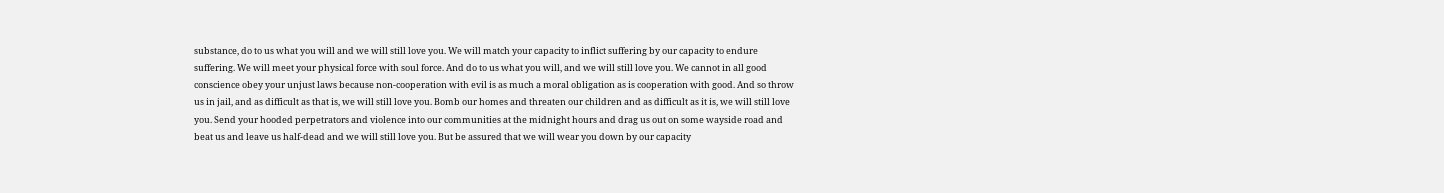substance, do to us what you will and we will still love you. We will match your capacity to inflict suffering by our capacity to endure suffering. We will meet your physical force with soul force. And do to us what you will, and we will still love you. We cannot in all good conscience obey your unjust laws because non-cooperation with evil is as much a moral obligation as is cooperation with good. And so throw us in jail, and as difficult as that is, we will still love you. Bomb our homes and threaten our children and as difficult as it is, we will still love you. Send your hooded perpetrators and violence into our communities at the midnight hours and drag us out on some wayside road and beat us and leave us half-dead and we will still love you. But be assured that we will wear you down by our capacity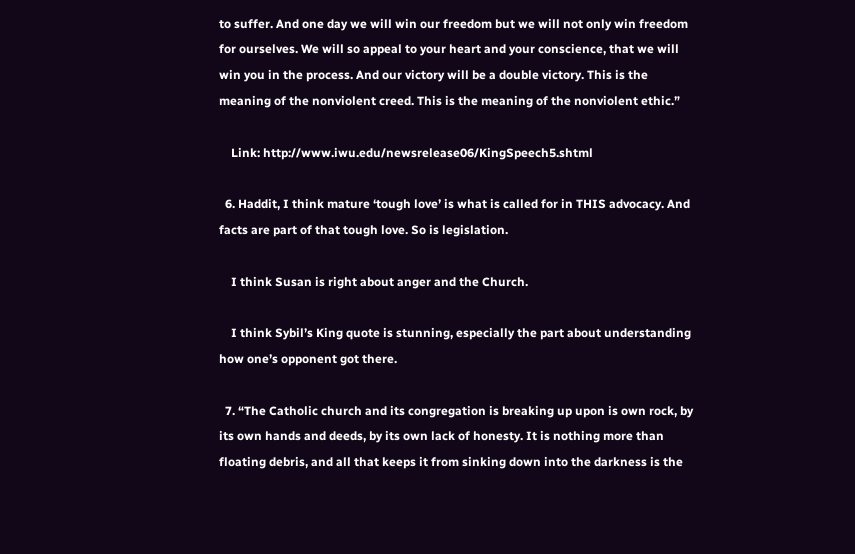to suffer. And one day we will win our freedom but we will not only win freedom for ourselves. We will so appeal to your heart and your conscience, that we will win you in the process. And our victory will be a double victory. This is the meaning of the nonviolent creed. This is the meaning of the nonviolent ethic.”

    Link: http://www.iwu.edu/newsrelease06/KingSpeech5.shtml

  6. Haddit, I think mature ‘tough love’ is what is called for in THIS advocacy. And facts are part of that tough love. So is legislation.

    I think Susan is right about anger and the Church.

    I think Sybil’s King quote is stunning, especially the part about understanding how one’s opponent got there.

  7. “The Catholic church and its congregation is breaking up upon is own rock, by its own hands and deeds, by its own lack of honesty. It is nothing more than floating debris, and all that keeps it from sinking down into the darkness is the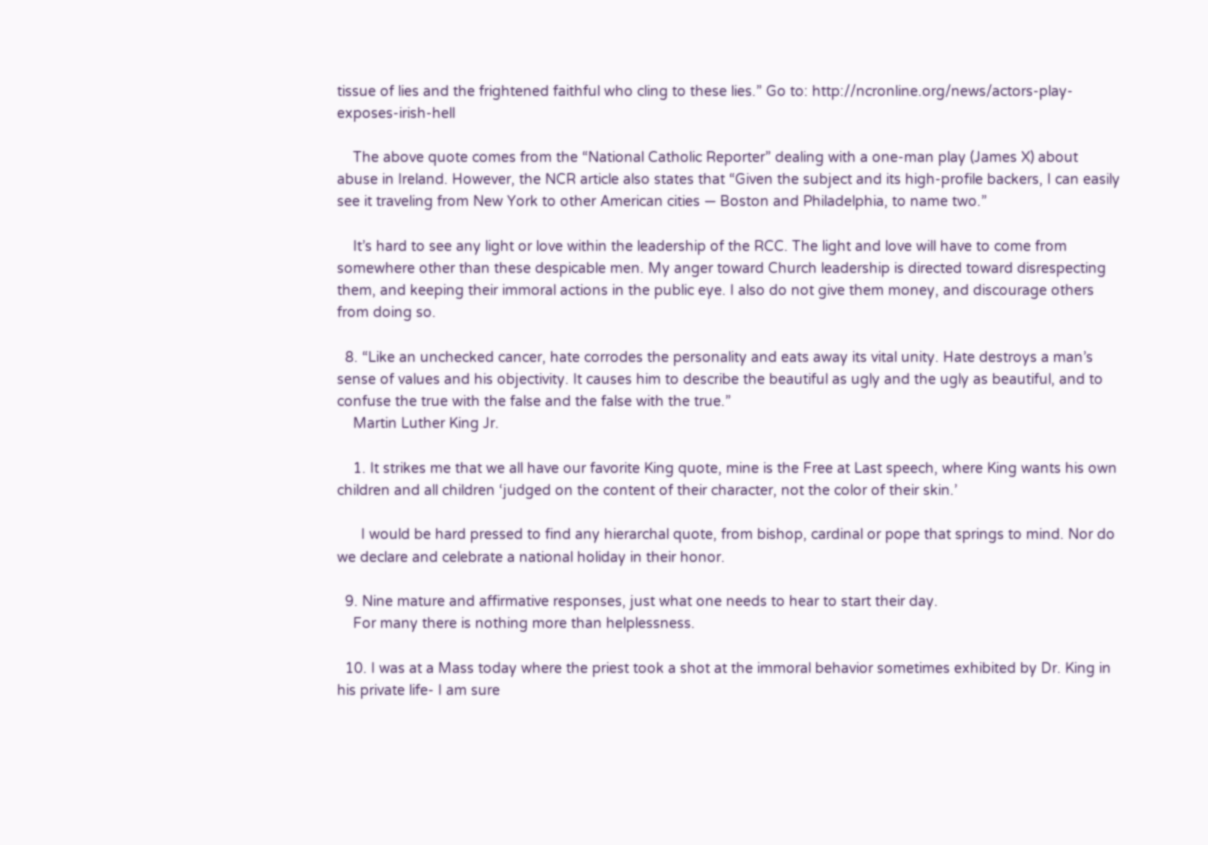tissue of lies and the frightened faithful who cling to these lies.” Go to: http://ncronline.org/news/actors-play-exposes-irish-hell

    The above quote comes from the “National Catholic Reporter” dealing with a one-man play (James X) about abuse in Ireland. However, the NCR article also states that “Given the subject and its high-profile backers, I can easily see it traveling from New York to other American cities — Boston and Philadelphia, to name two.”

    It’s hard to see any light or love within the leadership of the RCC. The light and love will have to come from somewhere other than these despicable men. My anger toward Church leadership is directed toward disrespecting them, and keeping their immoral actions in the public eye. I also do not give them money, and discourage others from doing so.

  8. “Like an unchecked cancer, hate corrodes the personality and eats away its vital unity. Hate destroys a man’s sense of values and his objectivity. It causes him to describe the beautiful as ugly and the ugly as beautiful, and to confuse the true with the false and the false with the true.”
    Martin Luther King Jr.

    1. It strikes me that we all have our favorite King quote, mine is the Free at Last speech, where King wants his own children and all children ‘judged on the content of their character, not the color of their skin.’

      I would be hard pressed to find any hierarchal quote, from bishop, cardinal or pope that springs to mind. Nor do we declare and celebrate a national holiday in their honor.

  9. Nine mature and affirmative responses, just what one needs to hear to start their day.
    For many there is nothing more than helplessness.

  10. I was at a Mass today where the priest took a shot at the immoral behavior sometimes exhibited by Dr. King in his private life- I am sure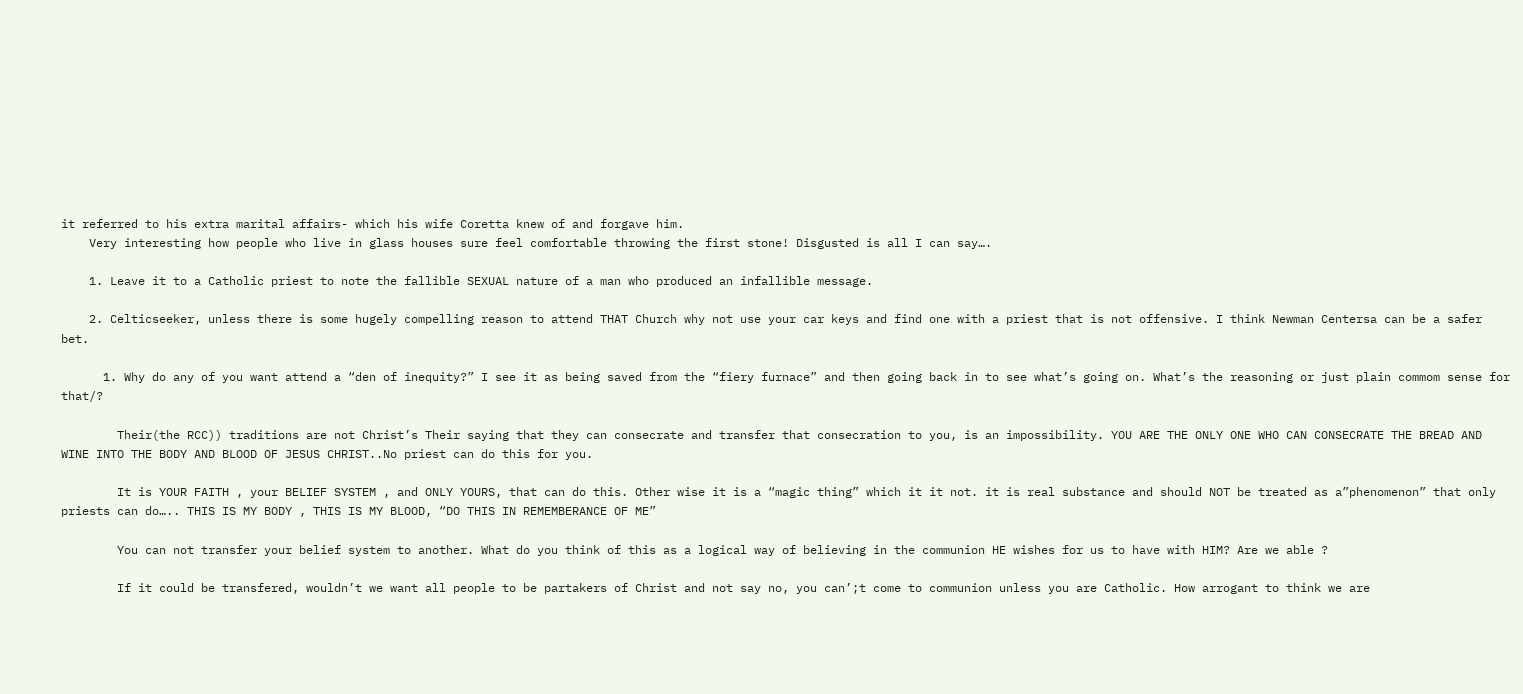it referred to his extra marital affairs- which his wife Coretta knew of and forgave him.
    Very interesting how people who live in glass houses sure feel comfortable throwing the first stone! Disgusted is all I can say….

    1. Leave it to a Catholic priest to note the fallible SEXUAL nature of a man who produced an infallible message.

    2. Celticseeker, unless there is some hugely compelling reason to attend THAT Church why not use your car keys and find one with a priest that is not offensive. I think Newman Centersa can be a safer bet.

      1. Why do any of you want attend a “den of inequity?” I see it as being saved from the “fiery furnace” and then going back in to see what’s going on. What’s the reasoning or just plain commom sense for that/?

        Their(the RCC)) traditions are not Christ’s Their saying that they can consecrate and transfer that consecration to you, is an impossibility. YOU ARE THE ONLY ONE WHO CAN CONSECRATE THE BREAD AND WINE INTO THE BODY AND BLOOD OF JESUS CHRIST..No priest can do this for you.

        It is YOUR FAITH , your BELIEF SYSTEM , and ONLY YOURS, that can do this. Other wise it is a “magic thing” which it it not. it is real substance and should NOT be treated as a”phenomenon” that only priests can do….. THIS IS MY BODY , THIS IS MY BLOOD, “DO THIS IN REMEMBERANCE OF ME”

        You can not transfer your belief system to another. What do you think of this as a logical way of believing in the communion HE wishes for us to have with HIM? Are we able ?

        If it could be transfered, wouldn’t we want all people to be partakers of Christ and not say no, you can’;t come to communion unless you are Catholic. How arrogant to think we are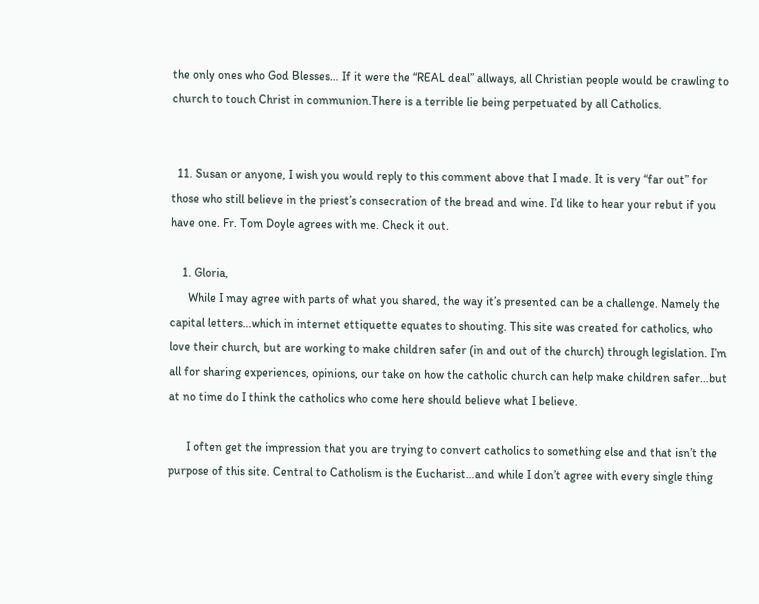the only ones who God Blesses… If it were the “REAL deal” allways, all Christian people would be crawling to church to touch Christ in communion.There is a terrible lie being perpetuated by all Catholics.


  11. Susan or anyone, I wish you would reply to this comment above that I made. It is very “far out” for those who still believe in the priest’s consecration of the bread and wine. I’d like to hear your rebut if you have one. Fr. Tom Doyle agrees with me. Check it out.

    1. Gloria,
      While I may agree with parts of what you shared, the way it’s presented can be a challenge. Namely the capital letters…which in internet ettiquette equates to shouting. This site was created for catholics, who love their church, but are working to make children safer (in and out of the church) through legislation. I’m all for sharing experiences, opinions, our take on how the catholic church can help make children safer…but at no time do I think the catholics who come here should believe what I believe.

      I often get the impression that you are trying to convert catholics to something else and that isn’t the purpose of this site. Central to Catholism is the Eucharist…and while I don’t agree with every single thing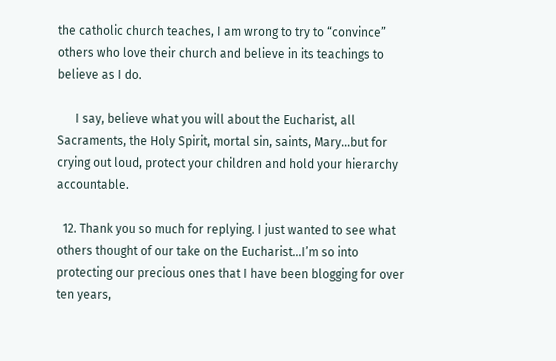the catholic church teaches, I am wrong to try to “convince” others who love their church and believe in its teachings to believe as I do.

      I say, believe what you will about the Eucharist, all Sacraments, the Holy Spirit, mortal sin, saints, Mary…but for crying out loud, protect your children and hold your hierarchy accountable.

  12. Thank you so much for replying. I just wanted to see what others thought of our take on the Eucharist…I’m so into protecting our precious ones that I have been blogging for over ten years,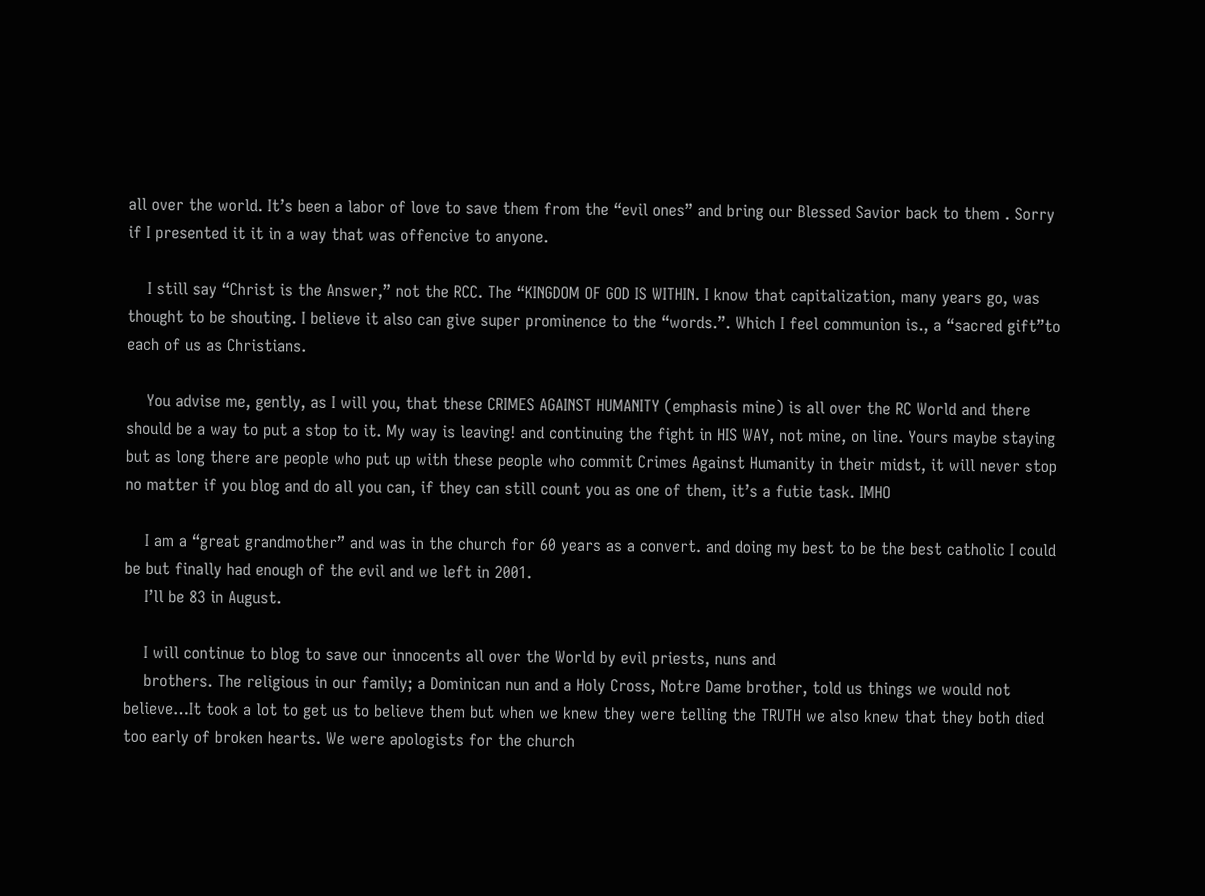all over the world. It’s been a labor of love to save them from the “evil ones” and bring our Blessed Savior back to them . Sorry if I presented it it in a way that was offencive to anyone.

    I still say “Christ is the Answer,” not the RCC. The “KINGDOM OF GOD IS WITHIN. I know that capitalization, many years go, was thought to be shouting. I believe it also can give super prominence to the “words.”. Which I feel communion is., a “sacred gift”to each of us as Christians.

    You advise me, gently, as I will you, that these CRIMES AGAINST HUMANITY (emphasis mine) is all over the RC World and there should be a way to put a stop to it. My way is leaving! and continuing the fight in HIS WAY, not mine, on line. Yours maybe staying but as long there are people who put up with these people who commit Crimes Against Humanity in their midst, it will never stop no matter if you blog and do all you can, if they can still count you as one of them, it’s a futie task. IMHO

    I am a “great grandmother” and was in the church for 60 years as a convert. and doing my best to be the best catholic I could be but finally had enough of the evil and we left in 2001.
    I’ll be 83 in August.

    I will continue to blog to save our innocents all over the World by evil priests, nuns and
    brothers. The religious in our family; a Dominican nun and a Holy Cross, Notre Dame brother, told us things we would not believe…It took a lot to get us to believe them but when we knew they were telling the TRUTH we also knew that they both died too early of broken hearts. We were apologists for the church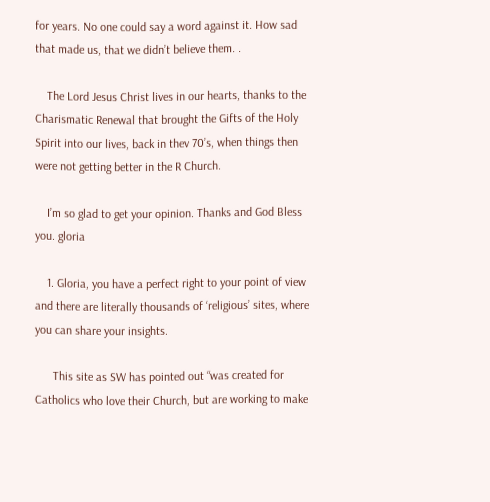for years. No one could say a word against it. How sad that made us, that we didn’t believe them. .

    The Lord Jesus Christ lives in our hearts, thanks to the Charismatic Renewal that brought the Gifts of the Holy Spirit into our lives, back in thev 70’s, when things then were not getting better in the R Church.

    I’m so glad to get your opinion. Thanks and God Bless you. gloria

    1. Gloria, you have a perfect right to your point of view and there are literally thousands of ‘religious’ sites, where you can share your insights.

      This site as SW has pointed out “was created for Catholics who love their Church, but are working to make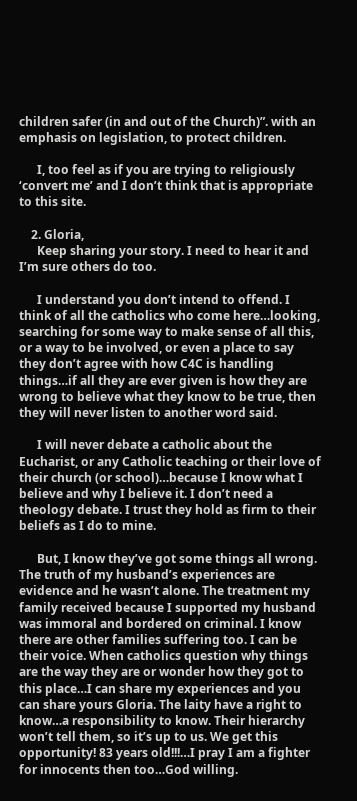children safer (in and out of the Church)”. with an emphasis on legislation, to protect children.

      I, too feel as if you are trying to religiously ‘convert me’ and I don’t think that is appropriate to this site.

    2. Gloria,
      Keep sharing your story. I need to hear it and I’m sure others do too.

      I understand you don’t intend to offend. I think of all the catholics who come here…looking, searching for some way to make sense of all this, or a way to be involved, or even a place to say they don’t agree with how C4C is handling things…if all they are ever given is how they are wrong to believe what they know to be true, then they will never listen to another word said.

      I will never debate a catholic about the Eucharist, or any Catholic teaching or their love of their church (or school)…because I know what I believe and why I believe it. I don’t need a theology debate. I trust they hold as firm to their beliefs as I do to mine.

      But, I know they’ve got some things all wrong. The truth of my husband’s experiences are evidence and he wasn’t alone. The treatment my family received because I supported my husband was immoral and bordered on criminal. I know there are other families suffering too. I can be their voice. When catholics question why things are the way they are or wonder how they got to this place…I can share my experiences and you can share yours Gloria. The laity have a right to know…a responsibility to know. Their hierarchy won’t tell them, so it’s up to us. We get this opportunity! 83 years old!!!…I pray I am a fighter for innocents then too…God willing.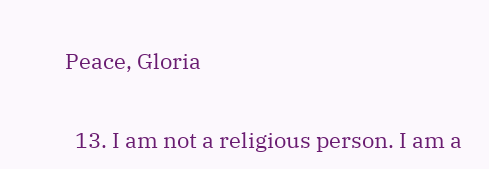Peace, Gloria

  13. I am not a religious person. I am a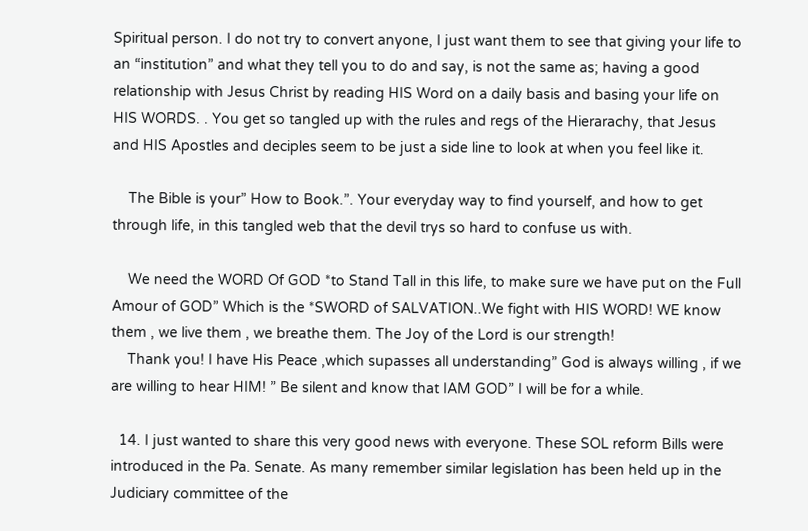Spiritual person. I do not try to convert anyone, I just want them to see that giving your life to an “institution” and what they tell you to do and say, is not the same as; having a good relationship with Jesus Christ by reading HIS Word on a daily basis and basing your life on HIS WORDS. . You get so tangled up with the rules and regs of the Hierarachy, that Jesus and HIS Apostles and deciples seem to be just a side line to look at when you feel like it.

    The Bible is your” How to Book.”. Your everyday way to find yourself, and how to get through life, in this tangled web that the devil trys so hard to confuse us with.

    We need the WORD Of GOD *to Stand Tall in this life, to make sure we have put on the Full Amour of GOD” Which is the *SWORD of SALVATION..We fight with HIS WORD! WE know them , we live them , we breathe them. The Joy of the Lord is our strength!
    Thank you! I have His Peace ,which supasses all understanding” God is always willing , if we are willing to hear HIM! ” Be silent and know that IAM GOD” I will be for a while.

  14. I just wanted to share this very good news with everyone. These SOL reform Bills were introduced in the Pa. Senate. As many remember similar legislation has been held up in the Judiciary committee of the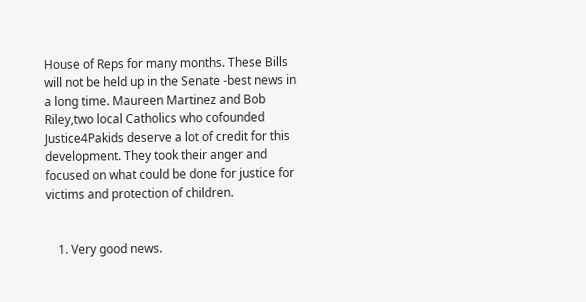House of Reps for many months. These Bills will not be held up in the Senate -best news in a long time. Maureen Martinez and Bob Riley,two local Catholics who cofounded Justice4Pakids deserve a lot of credit for this development. They took their anger and focused on what could be done for justice for victims and protection of children.


    1. Very good news.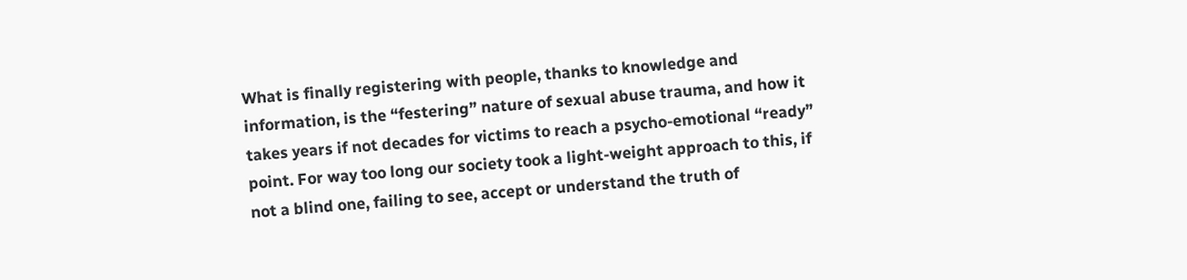What is finally registering with people, thanks to knowledge and information, is the “festering” nature of sexual abuse trauma, and how it takes years if not decades for victims to reach a psycho-emotional “ready” point. For way too long our society took a light-weight approach to this, if not a blind one, failing to see, accept or understand the truth of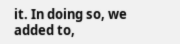it. In doing so, we added to,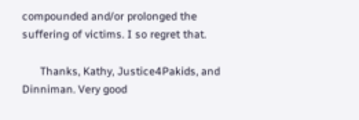compounded and/or prolonged the suffering of victims. I so regret that.

      Thanks, Kathy, Justice4Pakids, and Dinniman. Very good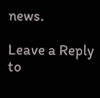news.

Leave a Reply to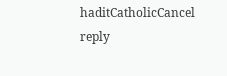haditCatholicCancel reply